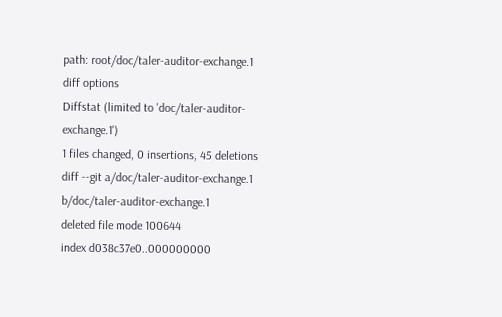path: root/doc/taler-auditor-exchange.1
diff options
Diffstat (limited to 'doc/taler-auditor-exchange.1')
1 files changed, 0 insertions, 45 deletions
diff --git a/doc/taler-auditor-exchange.1 b/doc/taler-auditor-exchange.1
deleted file mode 100644
index d038c37e0..000000000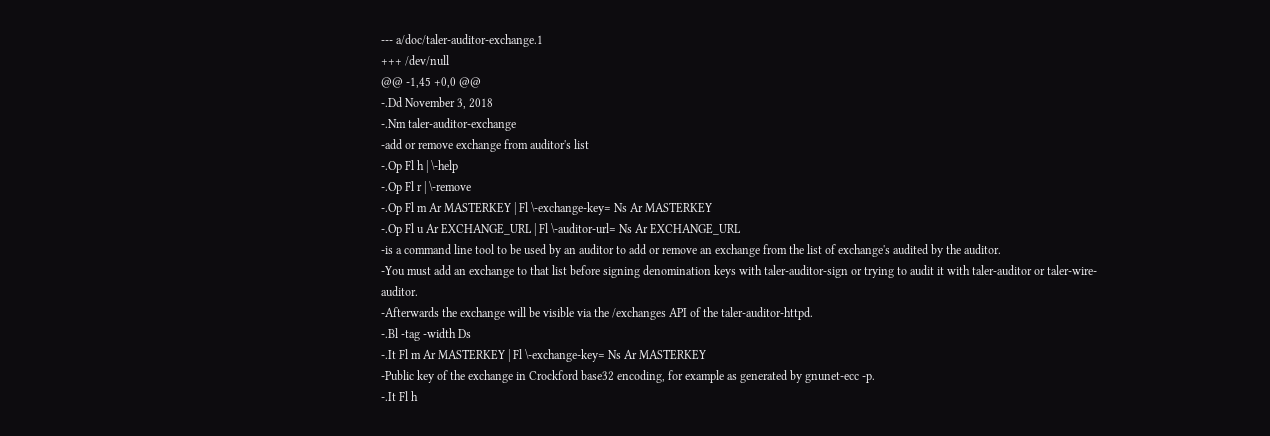--- a/doc/taler-auditor-exchange.1
+++ /dev/null
@@ -1,45 +0,0 @@
-.Dd November 3, 2018
-.Nm taler-auditor-exchange
-add or remove exchange from auditor's list
-.Op Fl h | \-help
-.Op Fl r | \-remove
-.Op Fl m Ar MASTERKEY | Fl \-exchange-key= Ns Ar MASTERKEY
-.Op Fl u Ar EXCHANGE_URL | Fl \-auditor-url= Ns Ar EXCHANGE_URL
-is a command line tool to be used by an auditor to add or remove an exchange from the list of exchange's audited by the auditor.
-You must add an exchange to that list before signing denomination keys with taler-auditor-sign or trying to audit it with taler-auditor or taler-wire-auditor.
-Afterwards the exchange will be visible via the /exchanges API of the taler-auditor-httpd.
-.Bl -tag -width Ds
-.It Fl m Ar MASTERKEY | Fl \-exchange-key= Ns Ar MASTERKEY
-Public key of the exchange in Crockford base32 encoding, for example as generated by gnunet-ecc -p.
-.It Fl h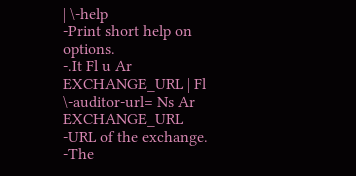| \-help
-Print short help on options.
-.It Fl u Ar EXCHANGE_URL | Fl \-auditor-url= Ns Ar EXCHANGE_URL
-URL of the exchange.
-The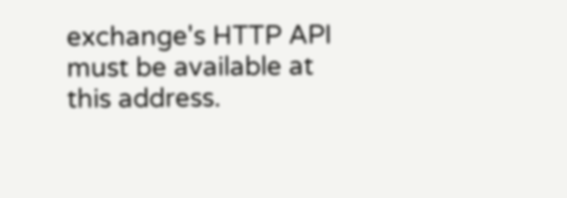exchange's HTTP API must be available at this address.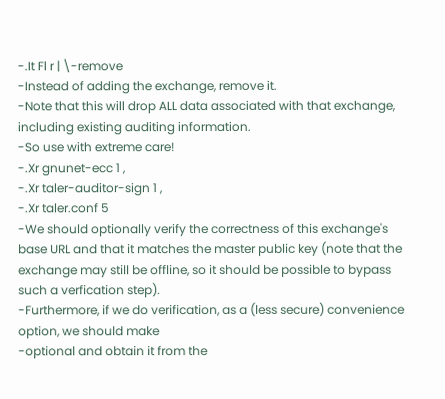-.It Fl r | \-remove
-Instead of adding the exchange, remove it.
-Note that this will drop ALL data associated with that exchange, including existing auditing information.
-So use with extreme care!
-.Xr gnunet-ecc 1 ,
-.Xr taler-auditor-sign 1 ,
-.Xr taler.conf 5
-We should optionally verify the correctness of this exchange's base URL and that it matches the master public key (note that the exchange may still be offline, so it should be possible to bypass such a verfication step).
-Furthermore, if we do verification, as a (less secure) convenience option, we should make
-optional and obtain it from the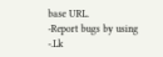base URL.
-Report bugs by using
-.Lk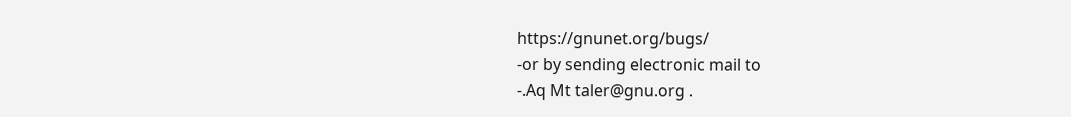https://gnunet.org/bugs/
-or by sending electronic mail to
-.Aq Mt taler@gnu.org .